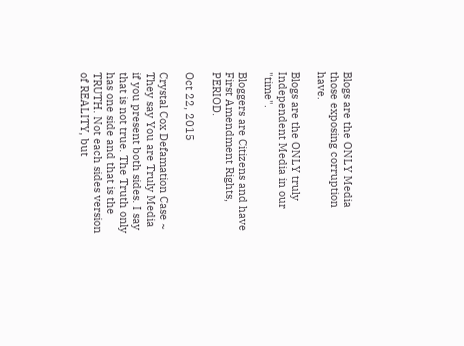Blogs are the ONLY Media those exposing corruption have.

Blogs are the ONLY truly Independent Media in our "time".

Bloggers are Citizens and have First Amendment Rights, PERIOD.

Oct 22, 2015

Crystal Cox Defamation Case ~ They say You are Truly Media if you present both sides. I say that is not true. The Truth only has one side and that is the TRUTH. Not each sides version of REALITY, but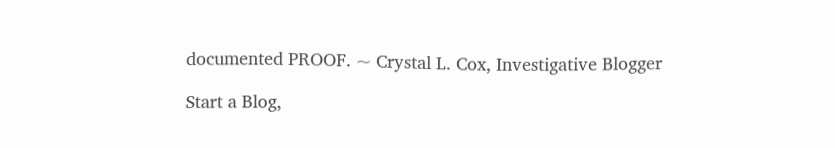documented PROOF. ~ Crystal L. Cox, Investigative Blogger

Start a Blog,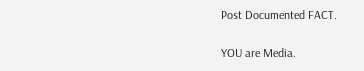Post Documented FACT.

YOU are Media.